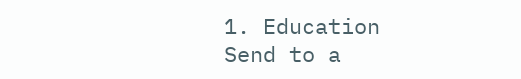1. Education
Send to a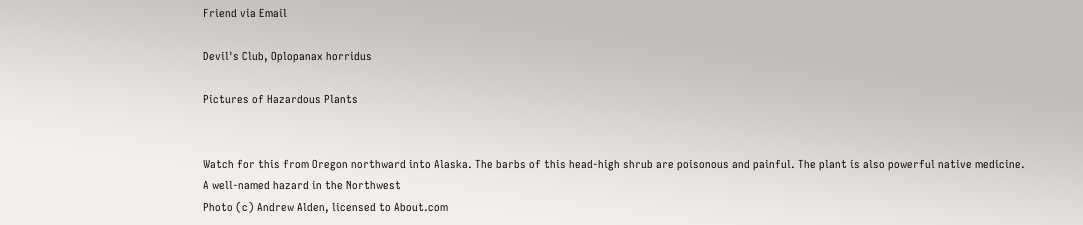Friend via Email

Devil's Club, Oplopanax horridus

Pictures of Hazardous Plants


Watch for this from Oregon northward into Alaska. The barbs of this head-high shrub are poisonous and painful. The plant is also powerful native medicine.
A well-named hazard in the Northwest
Photo (c) Andrew Alden, licensed to About.com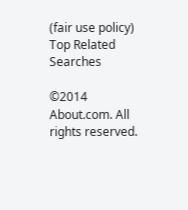(fair use policy)
Top Related Searches

©2014 About.com. All rights reserved.